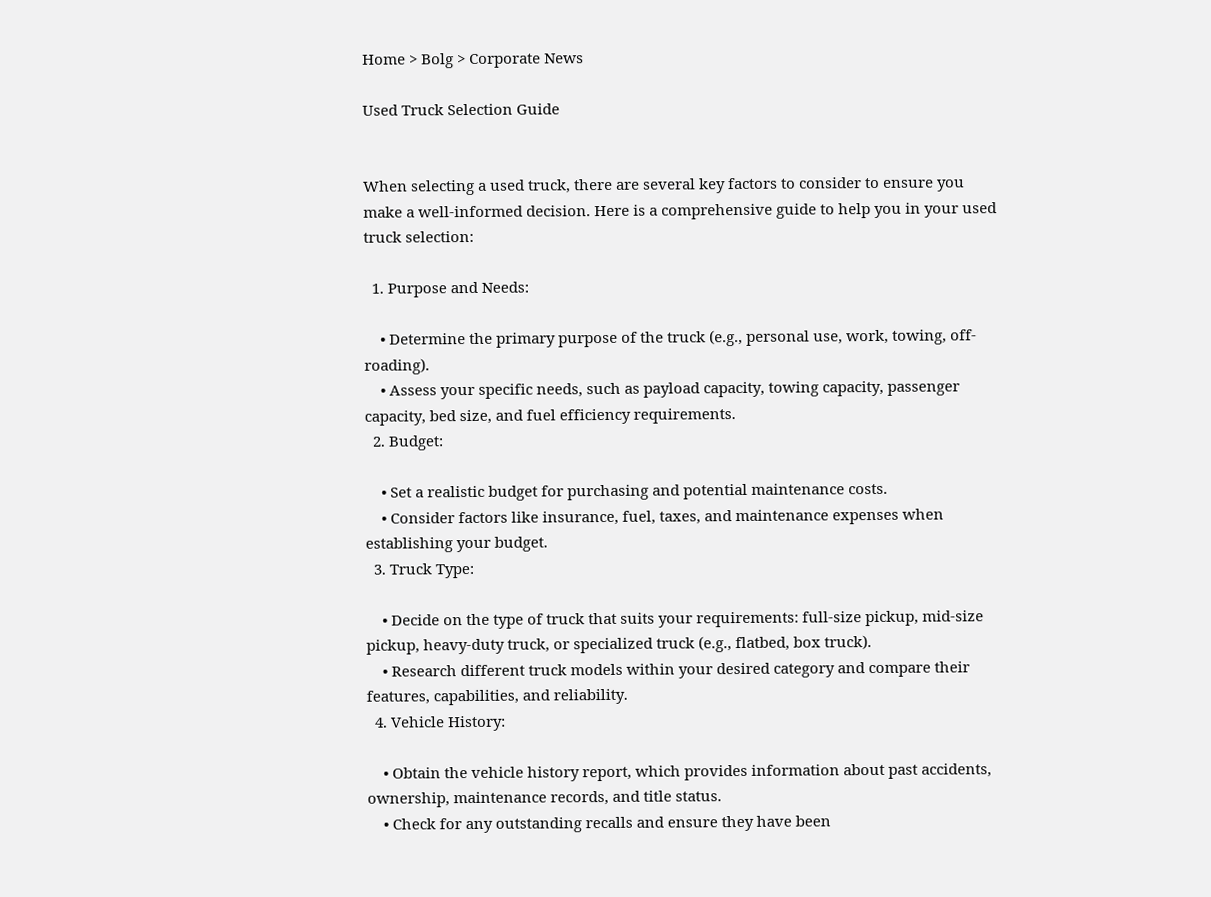Home > Bolg > Corporate News

Used Truck Selection Guide


When selecting a used truck, there are several key factors to consider to ensure you make a well-informed decision. Here is a comprehensive guide to help you in your used truck selection:

  1. Purpose and Needs:

    • Determine the primary purpose of the truck (e.g., personal use, work, towing, off-roading).
    • Assess your specific needs, such as payload capacity, towing capacity, passenger capacity, bed size, and fuel efficiency requirements.
  2. Budget:

    • Set a realistic budget for purchasing and potential maintenance costs.
    • Consider factors like insurance, fuel, taxes, and maintenance expenses when establishing your budget.
  3. Truck Type:

    • Decide on the type of truck that suits your requirements: full-size pickup, mid-size pickup, heavy-duty truck, or specialized truck (e.g., flatbed, box truck).
    • Research different truck models within your desired category and compare their features, capabilities, and reliability.
  4. Vehicle History:

    • Obtain the vehicle history report, which provides information about past accidents, ownership, maintenance records, and title status.
    • Check for any outstanding recalls and ensure they have been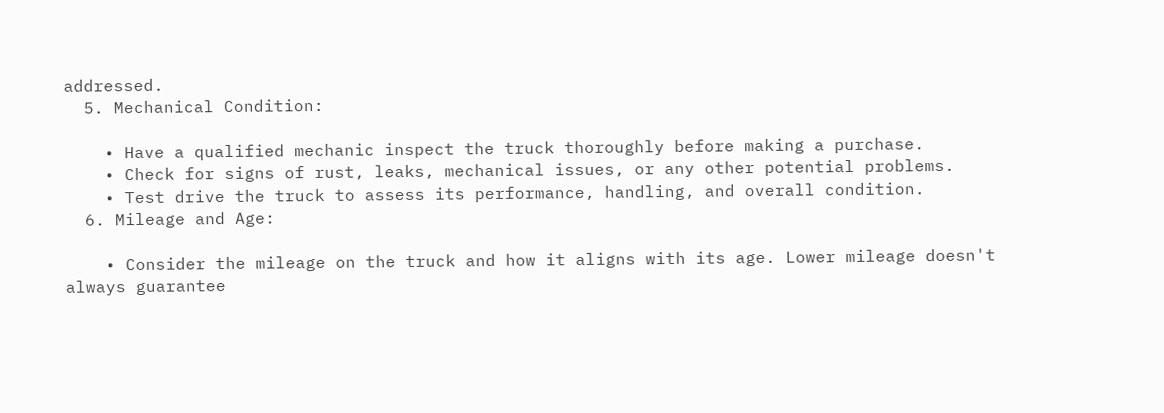addressed.
  5. Mechanical Condition:

    • Have a qualified mechanic inspect the truck thoroughly before making a purchase.
    • Check for signs of rust, leaks, mechanical issues, or any other potential problems.
    • Test drive the truck to assess its performance, handling, and overall condition.
  6. Mileage and Age:

    • Consider the mileage on the truck and how it aligns with its age. Lower mileage doesn't always guarantee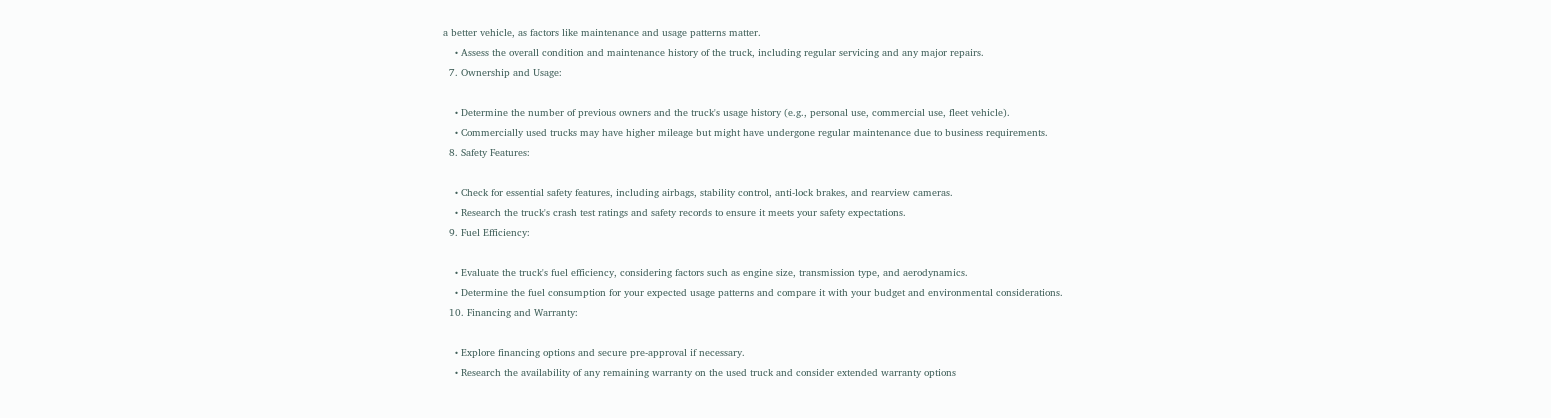a better vehicle, as factors like maintenance and usage patterns matter.
    • Assess the overall condition and maintenance history of the truck, including regular servicing and any major repairs.
  7. Ownership and Usage:

    • Determine the number of previous owners and the truck's usage history (e.g., personal use, commercial use, fleet vehicle).
    • Commercially used trucks may have higher mileage but might have undergone regular maintenance due to business requirements.
  8. Safety Features:

    • Check for essential safety features, including airbags, stability control, anti-lock brakes, and rearview cameras.
    • Research the truck's crash test ratings and safety records to ensure it meets your safety expectations.
  9. Fuel Efficiency:

    • Evaluate the truck's fuel efficiency, considering factors such as engine size, transmission type, and aerodynamics.
    • Determine the fuel consumption for your expected usage patterns and compare it with your budget and environmental considerations.
  10. Financing and Warranty:

    • Explore financing options and secure pre-approval if necessary.
    • Research the availability of any remaining warranty on the used truck and consider extended warranty options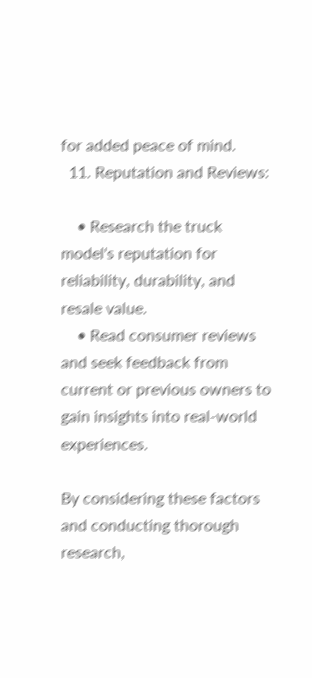for added peace of mind.
  11. Reputation and Reviews:

    • Research the truck model's reputation for reliability, durability, and resale value.
    • Read consumer reviews and seek feedback from current or previous owners to gain insights into real-world experiences.

By considering these factors and conducting thorough research,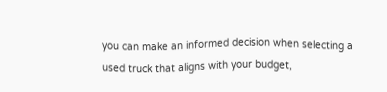you can make an informed decision when selecting a used truck that aligns with your budget,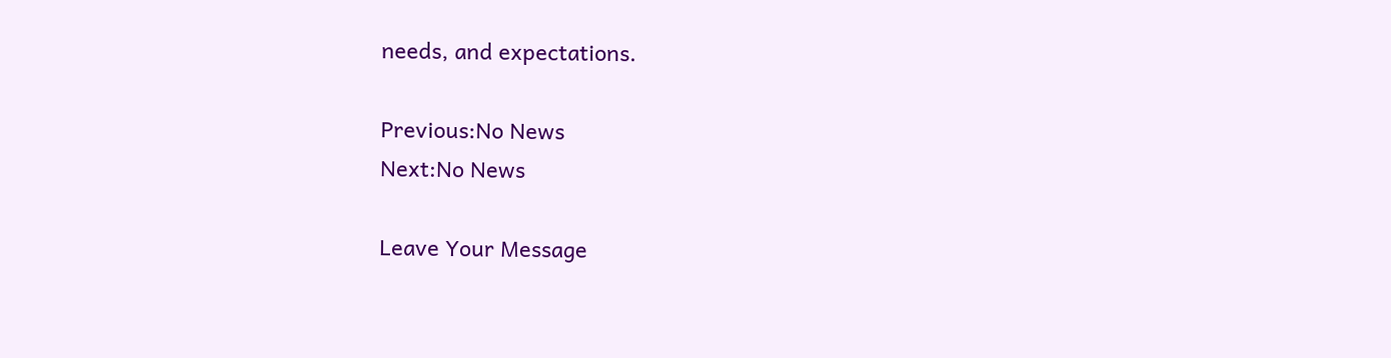needs, and expectations.

Previous:No News
Next:No News

Leave Your Message